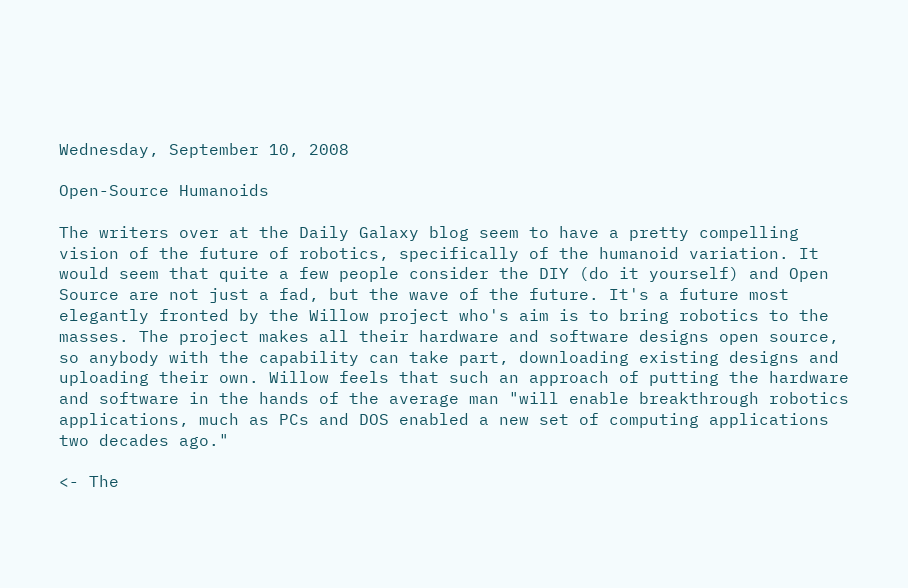Wednesday, September 10, 2008

Open-Source Humanoids

The writers over at the Daily Galaxy blog seem to have a pretty compelling vision of the future of robotics, specifically of the humanoid variation. It would seem that quite a few people consider the DIY (do it yourself) and Open Source are not just a fad, but the wave of the future. It's a future most elegantly fronted by the Willow project who's aim is to bring robotics to the masses. The project makes all their hardware and software designs open source, so anybody with the capability can take part, downloading existing designs and uploading their own. Willow feels that such an approach of putting the hardware and software in the hands of the average man "will enable breakthrough robotics applications, much as PCs and DOS enabled a new set of computing applications two decades ago."

<- The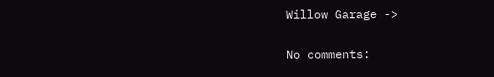Willow Garage ->

No comments: